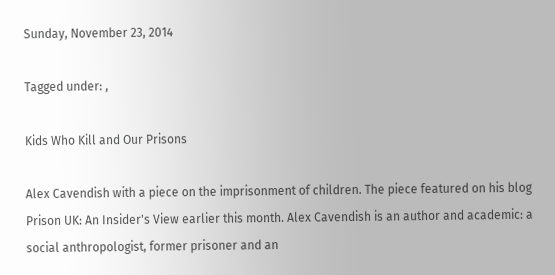Sunday, November 23, 2014

Tagged under: ,

Kids Who Kill and Our Prisons

Alex Cavendish with a piece on the imprisonment of children. The piece featured on his blog Prison UK: An Insider's View earlier this month. Alex Cavendish is an author and academic: a social anthropologist, former prisoner and an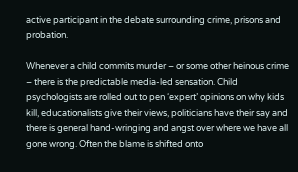active participant in the debate surrounding crime, prisons and probation.

Whenever a child commits murder – or some other heinous crime – there is the predictable media-led sensation. Child psychologists are rolled out to pen ‘expert’ opinions on why kids kill, educationalists give their views, politicians have their say and there is general hand-wringing and angst over where we have all gone wrong. Often the blame is shifted onto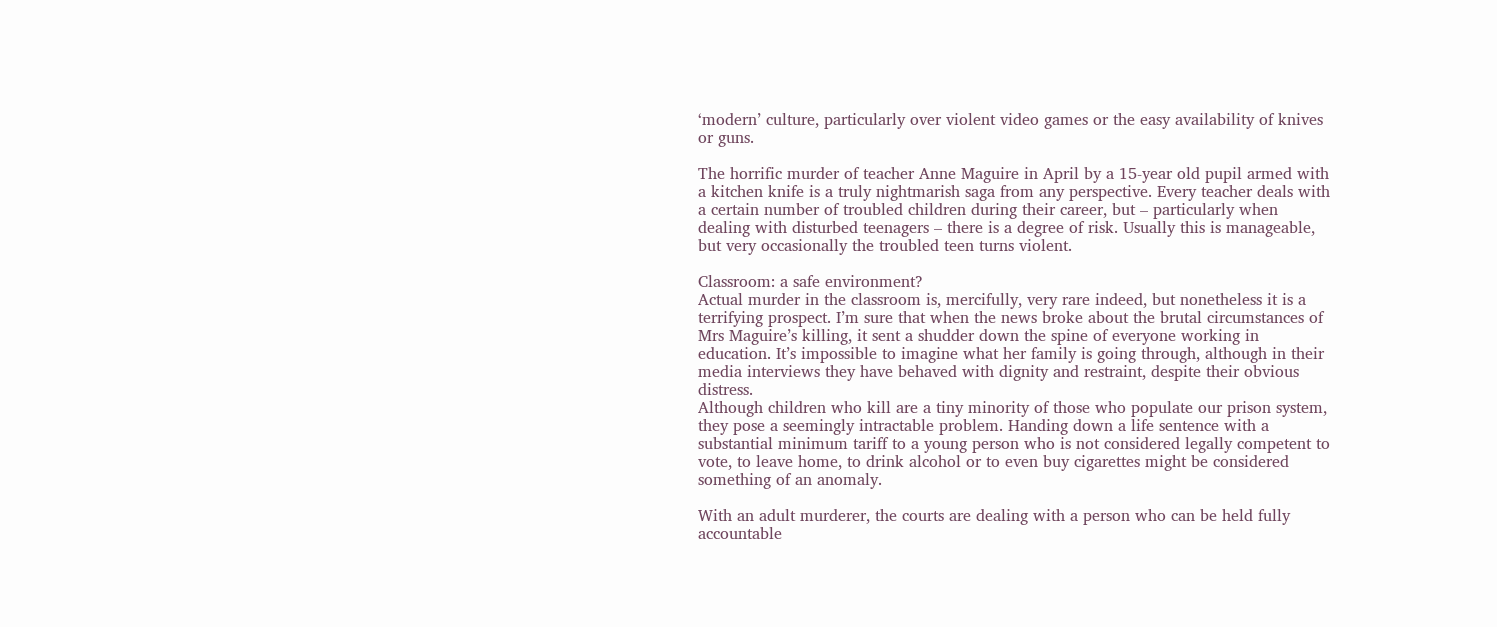‘modern’ culture, particularly over violent video games or the easy availability of knives or guns.

The horrific murder of teacher Anne Maguire in April by a 15-year old pupil armed with a kitchen knife is a truly nightmarish saga from any perspective. Every teacher deals with a certain number of troubled children during their career, but – particularly when dealing with disturbed teenagers – there is a degree of risk. Usually this is manageable, but very occasionally the troubled teen turns violent.

Classroom: a safe environment?
Actual murder in the classroom is, mercifully, very rare indeed, but nonetheless it is a terrifying prospect. I’m sure that when the news broke about the brutal circumstances of Mrs Maguire’s killing, it sent a shudder down the spine of everyone working in education. It’s impossible to imagine what her family is going through, although in their media interviews they have behaved with dignity and restraint, despite their obvious distress.
Although children who kill are a tiny minority of those who populate our prison system, they pose a seemingly intractable problem. Handing down a life sentence with a substantial minimum tariff to a young person who is not considered legally competent to vote, to leave home, to drink alcohol or to even buy cigarettes might be considered something of an anomaly.

With an adult murderer, the courts are dealing with a person who can be held fully accountable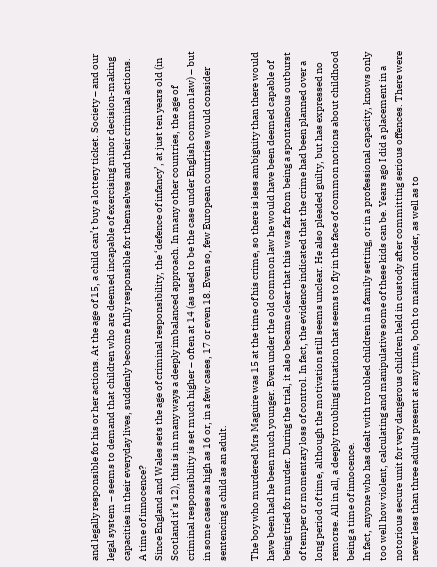and legally responsible for his or her actions. At the age of 15, a child can’t buy a lottery ticket. Society – and our legal system – seems to demand that children who are deemed incapable of exercising minor decision-making capacities in their everyday lives, suddenly become fully responsible for themselves and their criminal actions.
A time of innocence?
Since England and Wales sets the age of criminal responsibility, the ‘defence of infancy’, at just ten years old (in Scotland it’s 12), this is in many ways a deeply imbalanced approach. In many other countries, the age of criminal responsibility is set much higher – often at 14 (as used to be the case under English common law) – but in some cases as high as 16 or, in a few cases, 17 or even 18. Even so, few European countries would consider sentencing a child as an adult.

The boy who murdered Mrs Maguire was 15 at the time of his crime, so there is less ambiguity than there would have been had he been much younger. Even under the old common law he would have been deemed capable of being tried for murder. During the trial, it also became clear that this was far from being a spontaneous outburst of temper or momentary loss of control. In fact, the evidence indicated that the crime had been planned over a long period of time, although the motivation still seems unclear. He also pleaded guilty, but has expressed no remorse. All in all, a deeply troubling situation that seems to fly in the face of common notions about childhood being a time of innocence.
In fact, anyone who has dealt with troubled children in a family setting, or in a professional capacity, knows only too well how violent, calculating and manipulative some of these kids can be. Years ago I did a placement in a notorious secure unit for very dangerous children held in custody after committing serious offences. There were never less than three adults present at any time, both to maintain order, as well as to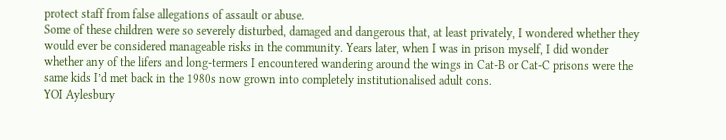protect staff from false allegations of assault or abuse.
Some of these children were so severely disturbed, damaged and dangerous that, at least privately, I wondered whether they would ever be considered manageable risks in the community. Years later, when I was in prison myself, I did wonder whether any of the lifers and long-termers I encountered wandering around the wings in Cat-B or Cat-C prisons were the same kids I’d met back in the 1980s now grown into completely institutionalised adult cons.
YOI Aylesbury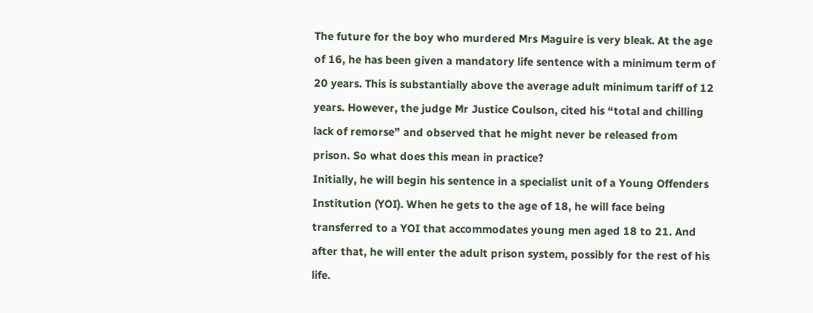The future for the boy who murdered Mrs Maguire is very bleak. At the age of 16, he has been given a mandatory life sentence with a minimum term of 20 years. This is substantially above the average adult minimum tariff of 12 years. However, the judge Mr Justice Coulson, cited his “total and chilling lack of remorse” and observed that he might never be released from prison. So what does this mean in practice?
Initially, he will begin his sentence in a specialist unit of a Young Offenders Institution (YOI). When he gets to the age of 18, he will face being transferred to a YOI that accommodates young men aged 18 to 21. And after that, he will enter the adult prison system, possibly for the rest of his life.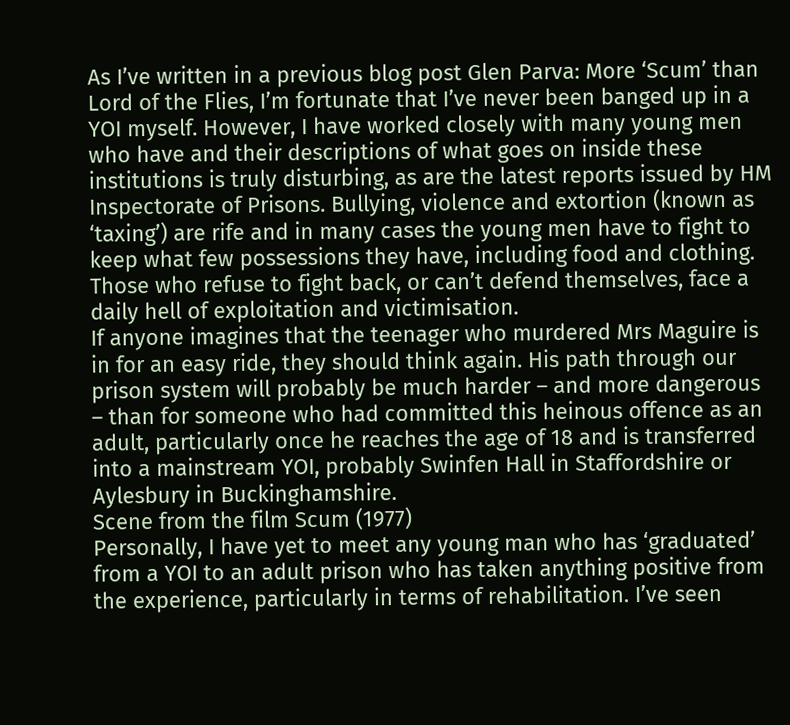As I’ve written in a previous blog post Glen Parva: More ‘Scum’ than Lord of the Flies, I’m fortunate that I’ve never been banged up in a YOI myself. However, I have worked closely with many young men who have and their descriptions of what goes on inside these institutions is truly disturbing, as are the latest reports issued by HM Inspectorate of Prisons. Bullying, violence and extortion (known as ‘taxing’) are rife and in many cases the young men have to fight to keep what few possessions they have, including food and clothing. Those who refuse to fight back, or can’t defend themselves, face a daily hell of exploitation and victimisation.
If anyone imagines that the teenager who murdered Mrs Maguire is in for an easy ride, they should think again. His path through our prison system will probably be much harder – and more dangerous – than for someone who had committed this heinous offence as an adult, particularly once he reaches the age of 18 and is transferred into a mainstream YOI, probably Swinfen Hall in Staffordshire or Aylesbury in Buckinghamshire.
Scene from the film Scum (1977)
Personally, I have yet to meet any young man who has ‘graduated’ from a YOI to an adult prison who has taken anything positive from the experience, particularly in terms of rehabilitation. I’ve seen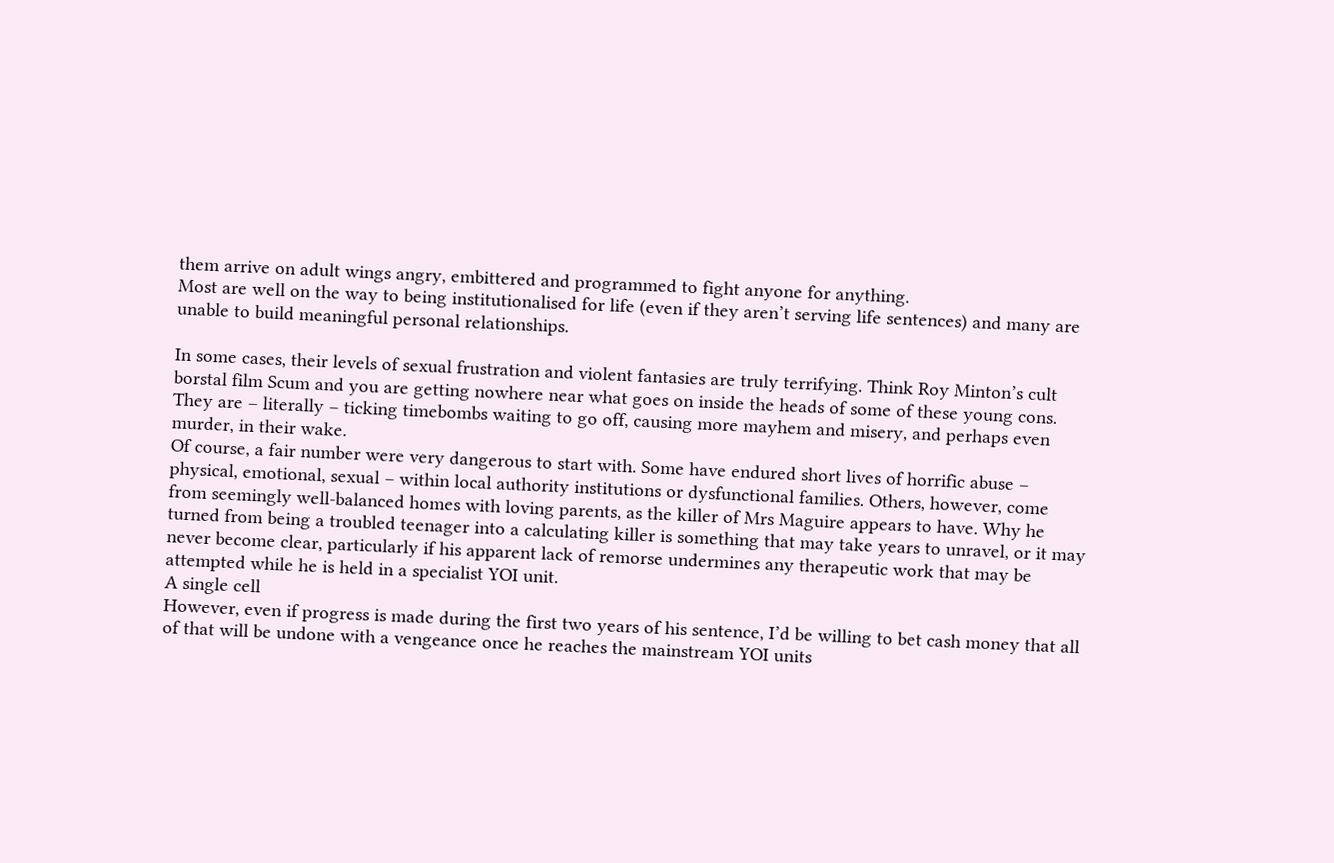them arrive on adult wings angry, embittered and programmed to fight anyone for anything.
Most are well on the way to being institutionalised for life (even if they aren’t serving life sentences) and many are unable to build meaningful personal relationships.

In some cases, their levels of sexual frustration and violent fantasies are truly terrifying. Think Roy Minton’s cult borstal film Scum and you are getting nowhere near what goes on inside the heads of some of these young cons. They are – literally – ticking timebombs waiting to go off, causing more mayhem and misery, and perhaps even murder, in their wake.
Of course, a fair number were very dangerous to start with. Some have endured short lives of horrific abuse – physical, emotional, sexual – within local authority institutions or dysfunctional families. Others, however, come from seemingly well-balanced homes with loving parents, as the killer of Mrs Maguire appears to have. Why he turned from being a troubled teenager into a calculating killer is something that may take years to unravel, or it may never become clear, particularly if his apparent lack of remorse undermines any therapeutic work that may be attempted while he is held in a specialist YOI unit.
A single cell
However, even if progress is made during the first two years of his sentence, I’d be willing to bet cash money that all of that will be undone with a vengeance once he reaches the mainstream YOI units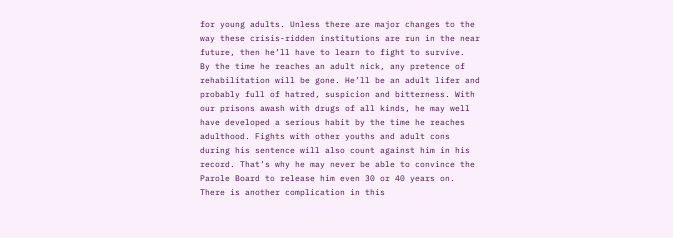for young adults. Unless there are major changes to the way these crisis-ridden institutions are run in the near future, then he’ll have to learn to fight to survive.
By the time he reaches an adult nick, any pretence of rehabilitation will be gone. He’ll be an adult lifer and probably full of hatred, suspicion and bitterness. With our prisons awash with drugs of all kinds, he may well have developed a serious habit by the time he reaches adulthood. Fights with other youths and adult cons during his sentence will also count against him in his record. That’s why he may never be able to convince the Parole Board to release him even 30 or 40 years on.
There is another complication in this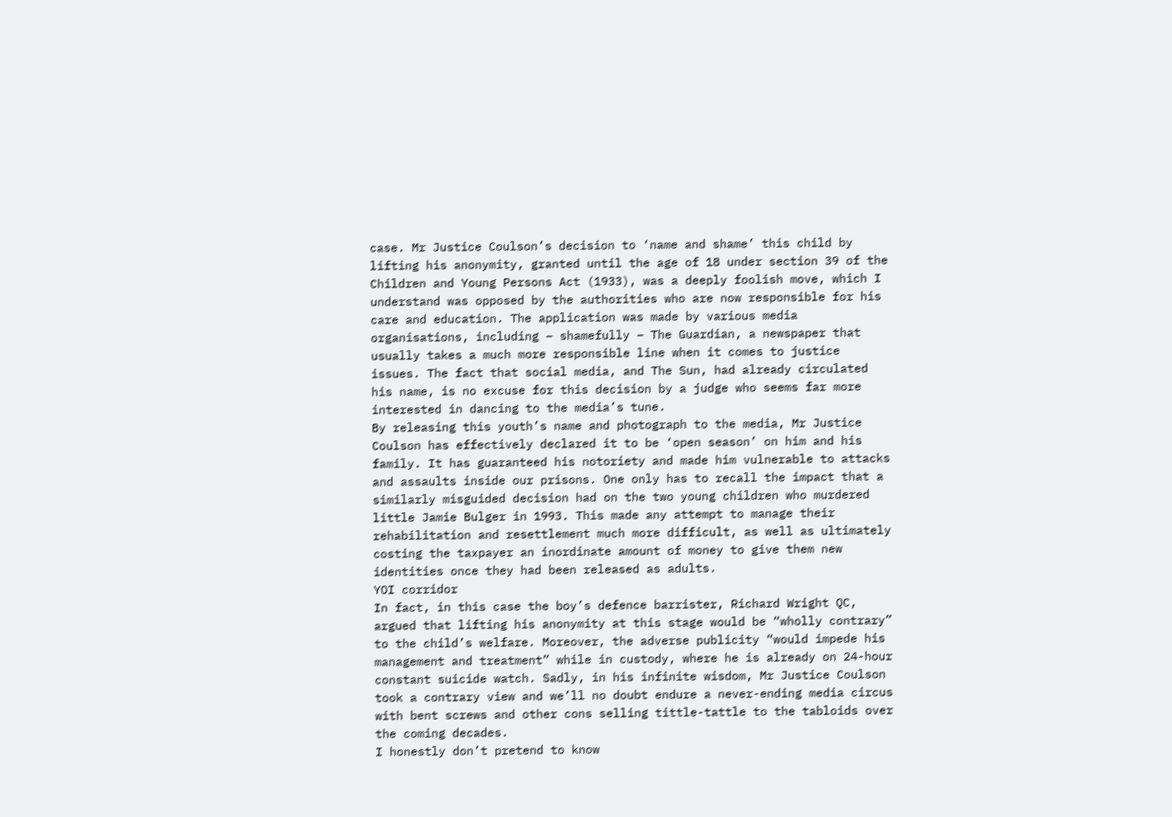case. Mr Justice Coulson’s decision to ‘name and shame’ this child by lifting his anonymity, granted until the age of 18 under section 39 of the Children and Young Persons Act (1933), was a deeply foolish move, which I understand was opposed by the authorities who are now responsible for his care and education. The application was made by various media organisations, including – shamefully – The Guardian, a newspaper that usually takes a much more responsible line when it comes to justice issues. The fact that social media, and The Sun, had already circulated his name, is no excuse for this decision by a judge who seems far more interested in dancing to the media’s tune.
By releasing this youth’s name and photograph to the media, Mr Justice Coulson has effectively declared it to be ‘open season’ on him and his family. It has guaranteed his notoriety and made him vulnerable to attacks and assaults inside our prisons. One only has to recall the impact that a similarly misguided decision had on the two young children who murdered little Jamie Bulger in 1993. This made any attempt to manage their rehabilitation and resettlement much more difficult, as well as ultimately costing the taxpayer an inordinate amount of money to give them new identities once they had been released as adults.
YOI corridor
In fact, in this case the boy’s defence barrister, Richard Wright QC, argued that lifting his anonymity at this stage would be “wholly contrary” to the child’s welfare. Moreover, the adverse publicity “would impede his management and treatment” while in custody, where he is already on 24-hour constant suicide watch. Sadly, in his infinite wisdom, Mr Justice Coulson took a contrary view and we’ll no doubt endure a never-ending media circus with bent screws and other cons selling tittle-tattle to the tabloids over the coming decades.
I honestly don’t pretend to know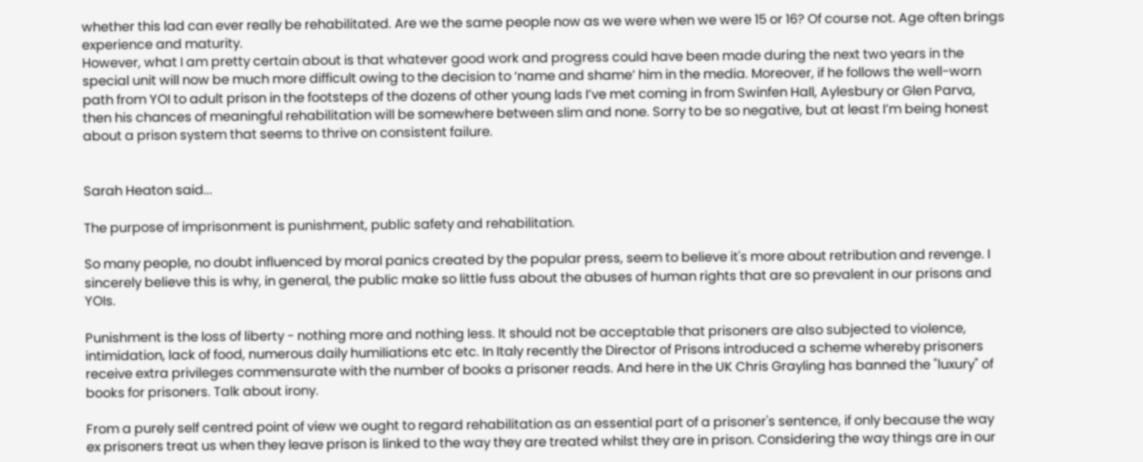whether this lad can ever really be rehabilitated. Are we the same people now as we were when we were 15 or 16? Of course not. Age often brings experience and maturity.
However, what I am pretty certain about is that whatever good work and progress could have been made during the next two years in the special unit will now be much more difficult owing to the decision to ‘name and shame’ him in the media. Moreover, if he follows the well-worn path from YOI to adult prison in the footsteps of the dozens of other young lads I’ve met coming in from Swinfen Hall, Aylesbury or Glen Parva, then his chances of meaningful rehabilitation will be somewhere between slim and none. Sorry to be so negative, but at least I’m being honest about a prison system that seems to thrive on consistent failure.


Sarah Heaton said...

The purpose of imprisonment is punishment, public safety and rehabilitation.

So many people, no doubt influenced by moral panics created by the popular press, seem to believe it's more about retribution and revenge. I sincerely believe this is why, in general, the public make so little fuss about the abuses of human rights that are so prevalent in our prisons and YOIs.

Punishment is the loss of liberty - nothing more and nothing less. It should not be acceptable that prisoners are also subjected to violence, intimidation, lack of food, numerous daily humiliations etc etc. In Italy recently the Director of Prisons introduced a scheme whereby prisoners receive extra privileges commensurate with the number of books a prisoner reads. And here in the UK Chris Grayling has banned the "luxury" of books for prisoners. Talk about irony.

From a purely self centred point of view we ought to regard rehabilitation as an essential part of a prisoner's sentence, if only because the way ex prisoners treat us when they leave prison is linked to the way they are treated whilst they are in prison. Considering the way things are in our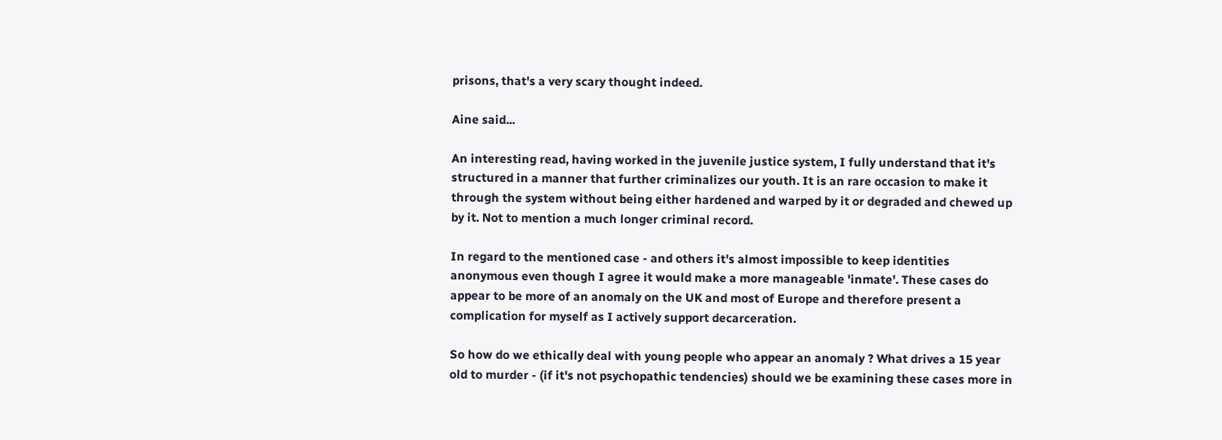prisons, that's a very scary thought indeed.

Aine said...

An interesting read, having worked in the juvenile justice system, I fully understand that it's structured in a manner that further criminalizes our youth. It is an rare occasion to make it through the system without being either hardened and warped by it or degraded and chewed up by it. Not to mention a much longer criminal record.

In regard to the mentioned case - and others it's almost impossible to keep identities anonymous even though I agree it would make a more manageable 'inmate'. These cases do appear to be more of an anomaly on the UK and most of Europe and therefore present a complication for myself as I actively support decarceration.

So how do we ethically deal with young people who appear an anomaly ? What drives a 15 year old to murder - (if it's not psychopathic tendencies) should we be examining these cases more in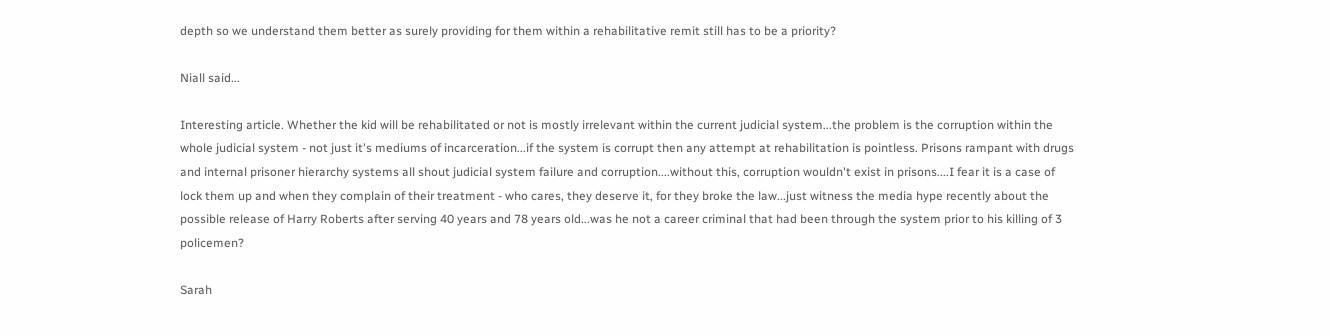depth so we understand them better as surely providing for them within a rehabilitative remit still has to be a priority?

Niall said...

Interesting article. Whether the kid will be rehabilitated or not is mostly irrelevant within the current judicial system...the problem is the corruption within the whole judicial system - not just it's mediums of incarceration...if the system is corrupt then any attempt at rehabilitation is pointless. Prisons rampant with drugs and internal prisoner hierarchy systems all shout judicial system failure and corruption....without this, corruption wouldn't exist in prisons....I fear it is a case of lock them up and when they complain of their treatment - who cares, they deserve it, for they broke the law...just witness the media hype recently about the possible release of Harry Roberts after serving 40 years and 78 years old...was he not a career criminal that had been through the system prior to his killing of 3 policemen?

Sarah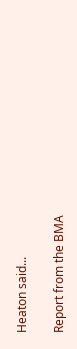Heaton said...

Report from the BMA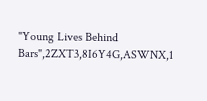"Young Lives Behind Bars",2ZXT3,8I6Y4G,ASWNX,1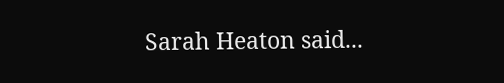Sarah Heaton said...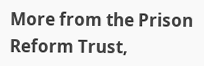More from the Prison Reform Trust,